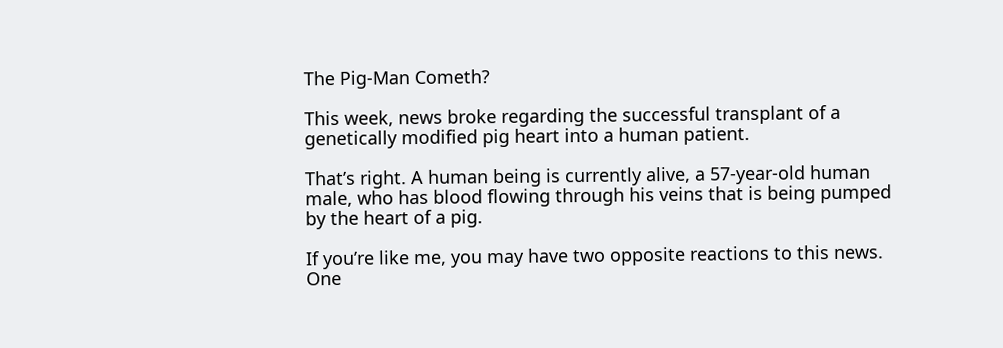The Pig-Man Cometh?

This week, news broke regarding the successful transplant of a genetically modified pig heart into a human patient.

That’s right. A human being is currently alive, a 57-year-old human male, who has blood flowing through his veins that is being pumped by the heart of a pig.

If you’re like me, you may have two opposite reactions to this news. One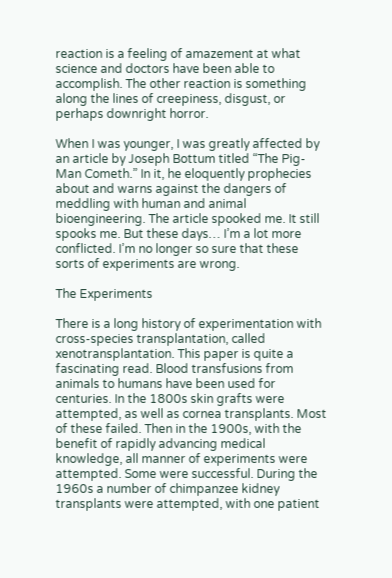reaction is a feeling of amazement at what science and doctors have been able to accomplish. The other reaction is something along the lines of creepiness, disgust, or perhaps downright horror.

When I was younger, I was greatly affected by an article by Joseph Bottum titled “The Pig-Man Cometh.” In it, he eloquently prophecies about and warns against the dangers of meddling with human and animal bioengineering. The article spooked me. It still spooks me. But these days… I’m a lot more conflicted. I’m no longer so sure that these sorts of experiments are wrong.

The Experiments

There is a long history of experimentation with cross-species transplantation, called xenotransplantation. This paper is quite a fascinating read. Blood transfusions from animals to humans have been used for centuries. In the 1800s skin grafts were attempted, as well as cornea transplants. Most of these failed. Then in the 1900s, with the benefit of rapidly advancing medical knowledge, all manner of experiments were attempted. Some were successful. During the 1960s a number of chimpanzee kidney transplants were attempted, with one patient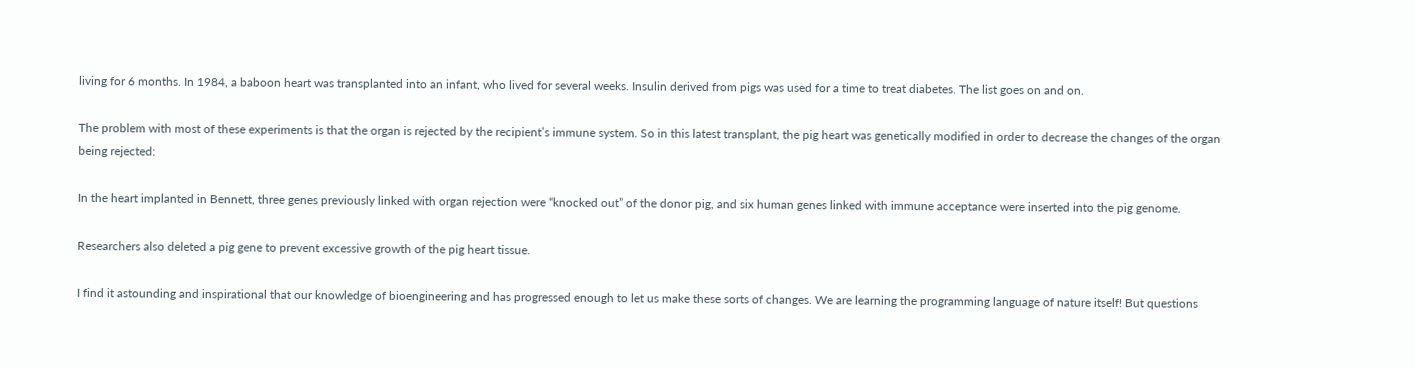living for 6 months. In 1984, a baboon heart was transplanted into an infant, who lived for several weeks. Insulin derived from pigs was used for a time to treat diabetes. The list goes on and on.

The problem with most of these experiments is that the organ is rejected by the recipient’s immune system. So in this latest transplant, the pig heart was genetically modified in order to decrease the changes of the organ being rejected:

In the heart implanted in Bennett, three genes previously linked with organ rejection were “knocked out” of the donor pig, and six human genes linked with immune acceptance were inserted into the pig genome.

Researchers also deleted a pig gene to prevent excessive growth of the pig heart tissue.

I find it astounding and inspirational that our knowledge of bioengineering and has progressed enough to let us make these sorts of changes. We are learning the programming language of nature itself! But questions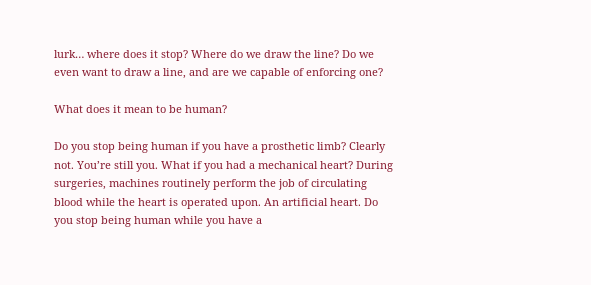lurk… where does it stop? Where do we draw the line? Do we even want to draw a line, and are we capable of enforcing one?

What does it mean to be human?

Do you stop being human if you have a prosthetic limb? Clearly not. You’re still you. What if you had a mechanical heart? During surgeries, machines routinely perform the job of circulating blood while the heart is operated upon. An artificial heart. Do you stop being human while you have a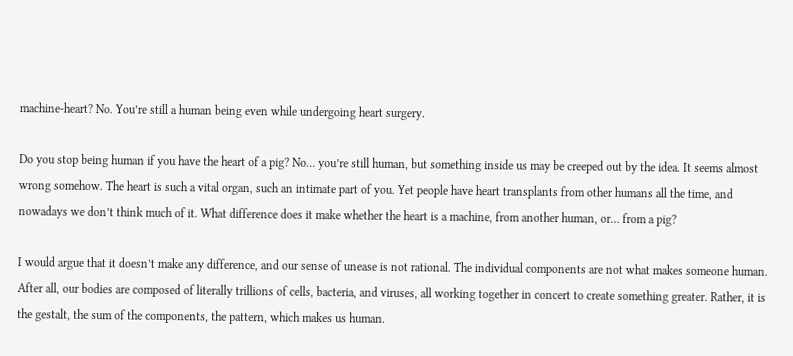machine-heart? No. You’re still a human being even while undergoing heart surgery.

Do you stop being human if you have the heart of a pig? No… you’re still human, but something inside us may be creeped out by the idea. It seems almost wrong somehow. The heart is such a vital organ, such an intimate part of you. Yet people have heart transplants from other humans all the time, and nowadays we don’t think much of it. What difference does it make whether the heart is a machine, from another human, or… from a pig?

I would argue that it doesn’t make any difference, and our sense of unease is not rational. The individual components are not what makes someone human. After all, our bodies are composed of literally trillions of cells, bacteria, and viruses, all working together in concert to create something greater. Rather, it is the gestalt, the sum of the components, the pattern, which makes us human.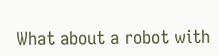What about a robot with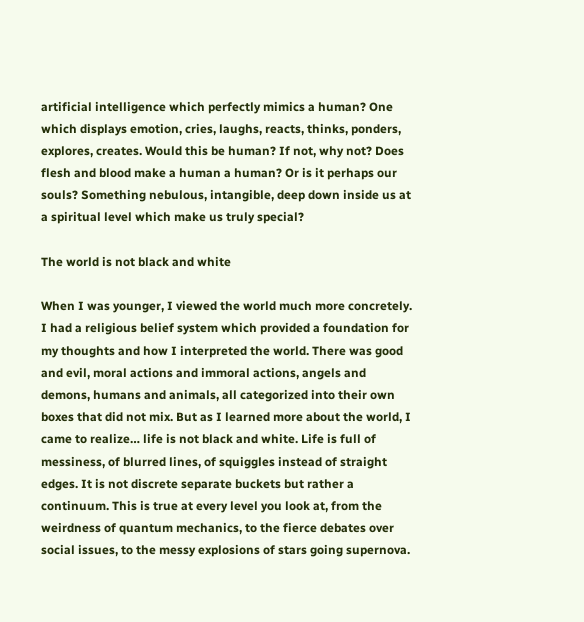artificial intelligence which perfectly mimics a human? One which displays emotion, cries, laughs, reacts, thinks, ponders, explores, creates. Would this be human? If not, why not? Does flesh and blood make a human a human? Or is it perhaps our souls? Something nebulous, intangible, deep down inside us at a spiritual level which make us truly special?

The world is not black and white

When I was younger, I viewed the world much more concretely. I had a religious belief system which provided a foundation for my thoughts and how I interpreted the world. There was good and evil, moral actions and immoral actions, angels and demons, humans and animals, all categorized into their own boxes that did not mix. But as I learned more about the world, I came to realize… life is not black and white. Life is full of messiness, of blurred lines, of squiggles instead of straight edges. It is not discrete separate buckets but rather a continuum. This is true at every level you look at, from the weirdness of quantum mechanics, to the fierce debates over social issues, to the messy explosions of stars going supernova.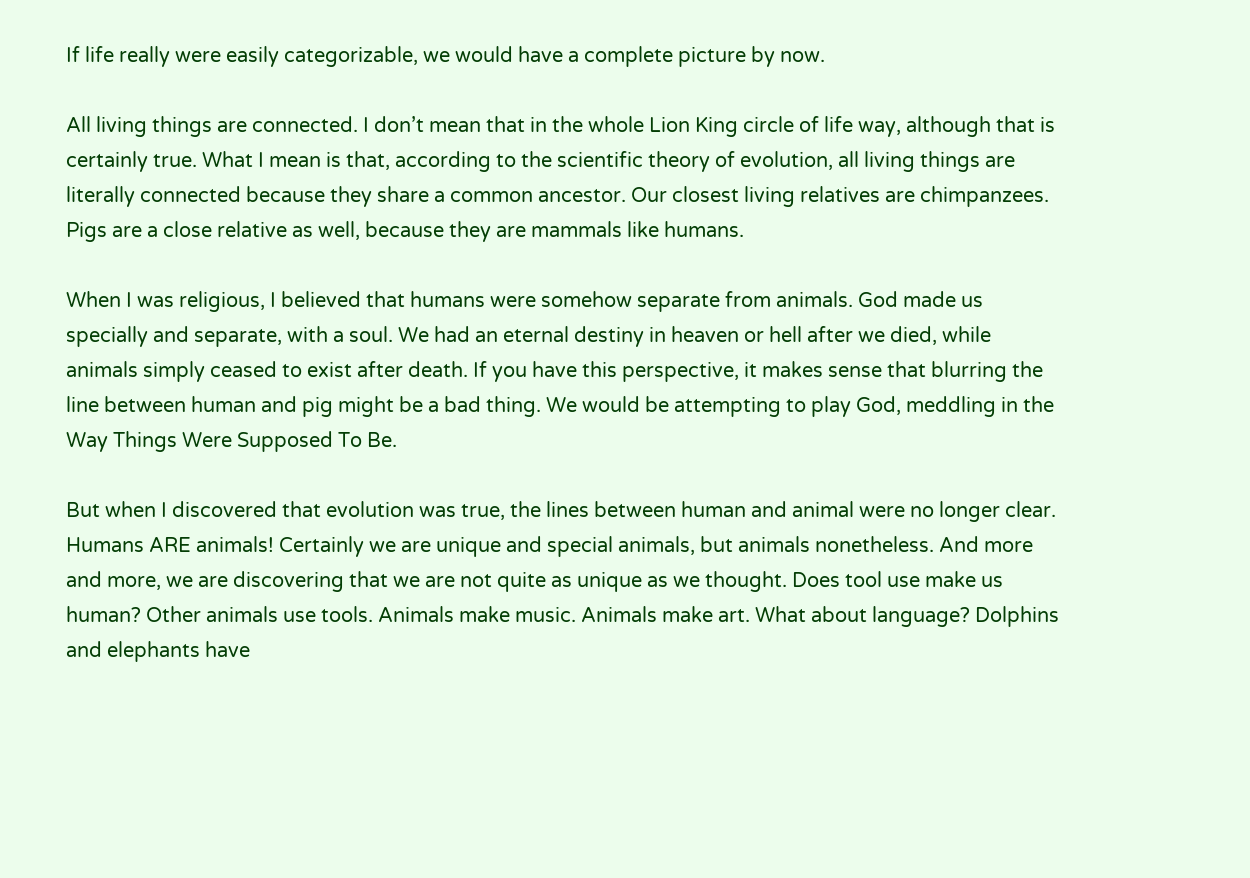If life really were easily categorizable, we would have a complete picture by now.

All living things are connected. I don’t mean that in the whole Lion King circle of life way, although that is certainly true. What I mean is that, according to the scientific theory of evolution, all living things are literally connected because they share a common ancestor. Our closest living relatives are chimpanzees. Pigs are a close relative as well, because they are mammals like humans.

When I was religious, I believed that humans were somehow separate from animals. God made us specially and separate, with a soul. We had an eternal destiny in heaven or hell after we died, while animals simply ceased to exist after death. If you have this perspective, it makes sense that blurring the line between human and pig might be a bad thing. We would be attempting to play God, meddling in the Way Things Were Supposed To Be.

But when I discovered that evolution was true, the lines between human and animal were no longer clear. Humans ARE animals! Certainly we are unique and special animals, but animals nonetheless. And more and more, we are discovering that we are not quite as unique as we thought. Does tool use make us human? Other animals use tools. Animals make music. Animals make art. What about language? Dolphins and elephants have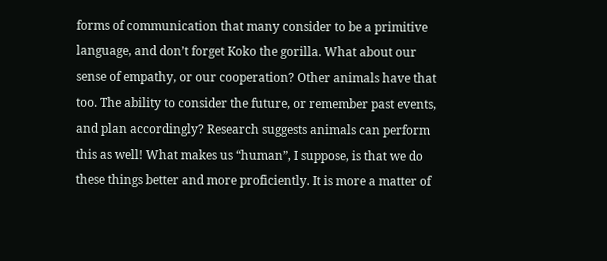forms of communication that many consider to be a primitive language, and don’t forget Koko the gorilla. What about our sense of empathy, or our cooperation? Other animals have that too. The ability to consider the future, or remember past events, and plan accordingly? Research suggests animals can perform this as well! What makes us “human”, I suppose, is that we do these things better and more proficiently. It is more a matter of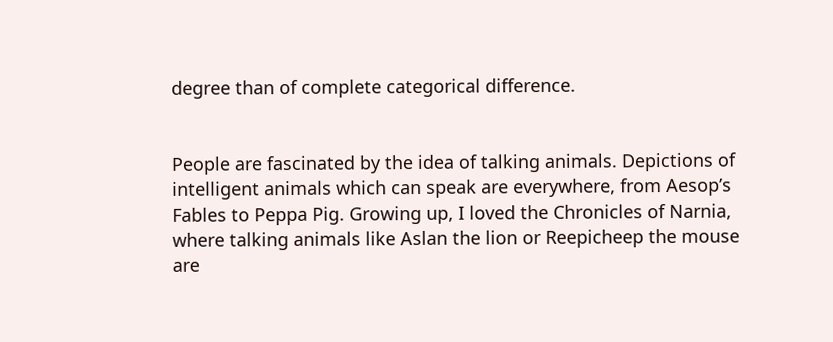degree than of complete categorical difference.


People are fascinated by the idea of talking animals. Depictions of intelligent animals which can speak are everywhere, from Aesop’s Fables to Peppa Pig. Growing up, I loved the Chronicles of Narnia, where talking animals like Aslan the lion or Reepicheep the mouse are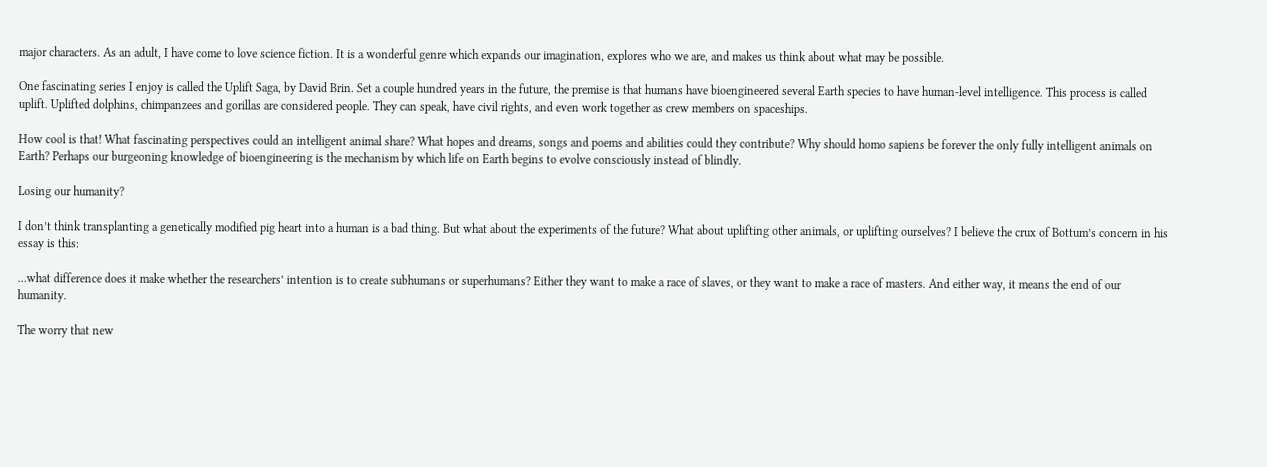major characters. As an adult, I have come to love science fiction. It is a wonderful genre which expands our imagination, explores who we are, and makes us think about what may be possible.

One fascinating series I enjoy is called the Uplift Saga, by David Brin. Set a couple hundred years in the future, the premise is that humans have bioengineered several Earth species to have human-level intelligence. This process is called uplift. Uplifted dolphins, chimpanzees and gorillas are considered people. They can speak, have civil rights, and even work together as crew members on spaceships.

How cool is that! What fascinating perspectives could an intelligent animal share? What hopes and dreams, songs and poems and abilities could they contribute? Why should homo sapiens be forever the only fully intelligent animals on Earth? Perhaps our burgeoning knowledge of bioengineering is the mechanism by which life on Earth begins to evolve consciously instead of blindly.

Losing our humanity?

I don’t think transplanting a genetically modified pig heart into a human is a bad thing. But what about the experiments of the future? What about uplifting other animals, or uplifting ourselves? I believe the crux of Bottum’s concern in his essay is this:

…what difference does it make whether the researchers’ intention is to create subhumans or superhumans? Either they want to make a race of slaves, or they want to make a race of masters. And either way, it means the end of our humanity.

The worry that new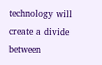technology will create a divide between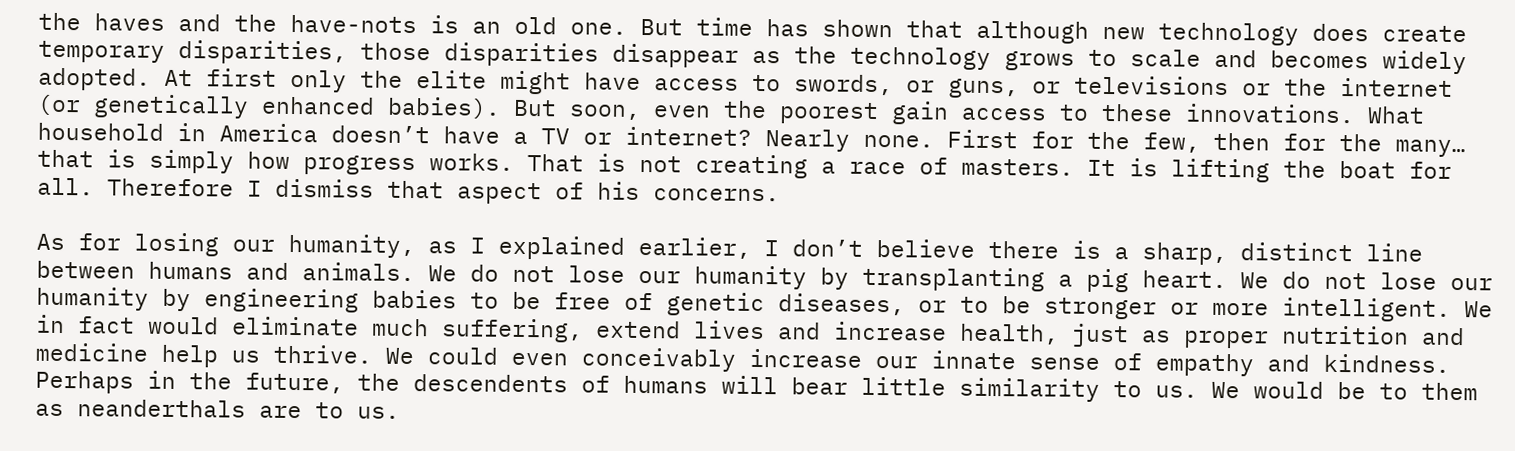the haves and the have-nots is an old one. But time has shown that although new technology does create temporary disparities, those disparities disappear as the technology grows to scale and becomes widely adopted. At first only the elite might have access to swords, or guns, or televisions or the internet (or genetically enhanced babies). But soon, even the poorest gain access to these innovations. What household in America doesn’t have a TV or internet? Nearly none. First for the few, then for the many… that is simply how progress works. That is not creating a race of masters. It is lifting the boat for all. Therefore I dismiss that aspect of his concerns.

As for losing our humanity, as I explained earlier, I don’t believe there is a sharp, distinct line between humans and animals. We do not lose our humanity by transplanting a pig heart. We do not lose our humanity by engineering babies to be free of genetic diseases, or to be stronger or more intelligent. We in fact would eliminate much suffering, extend lives and increase health, just as proper nutrition and medicine help us thrive. We could even conceivably increase our innate sense of empathy and kindness. Perhaps in the future, the descendents of humans will bear little similarity to us. We would be to them as neanderthals are to us.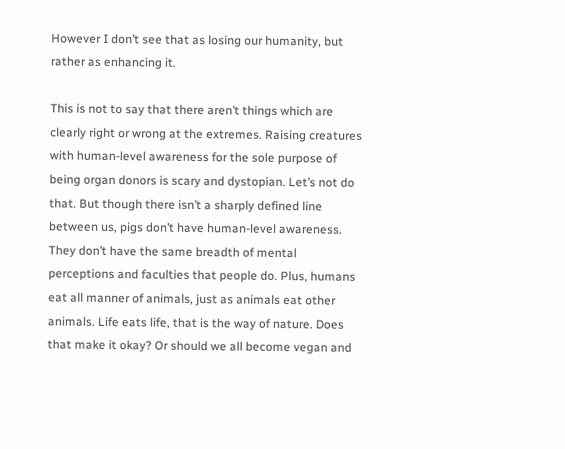However I don’t see that as losing our humanity, but rather as enhancing it.

This is not to say that there aren’t things which are clearly right or wrong at the extremes. Raising creatures with human-level awareness for the sole purpose of being organ donors is scary and dystopian. Let’s not do that. But though there isn’t a sharply defined line between us, pigs don’t have human-level awareness. They don’t have the same breadth of mental perceptions and faculties that people do. Plus, humans eat all manner of animals, just as animals eat other animals. Life eats life, that is the way of nature. Does that make it okay? Or should we all become vegan and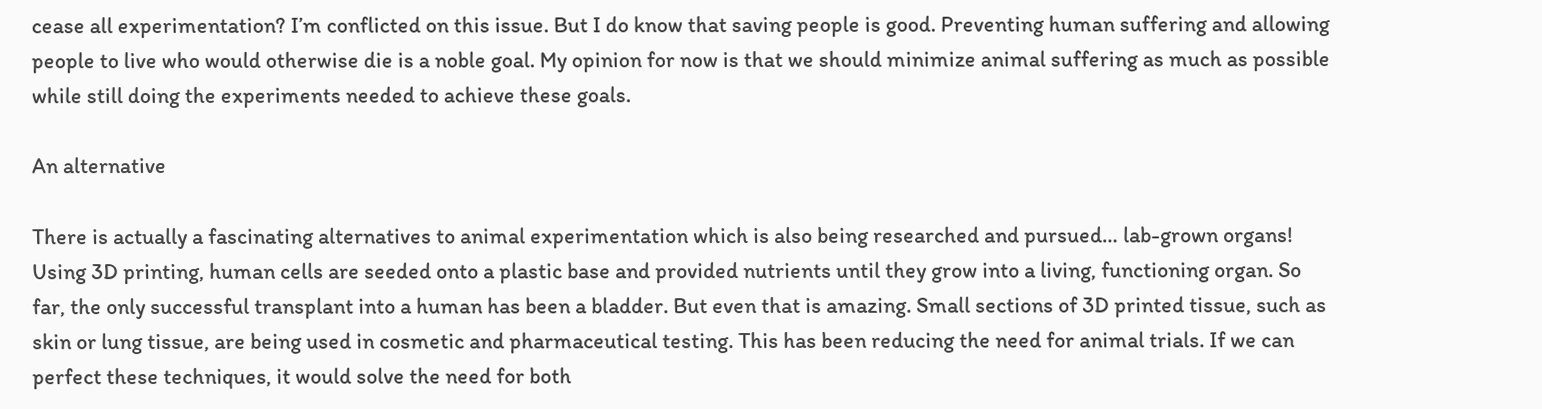cease all experimentation? I’m conflicted on this issue. But I do know that saving people is good. Preventing human suffering and allowing people to live who would otherwise die is a noble goal. My opinion for now is that we should minimize animal suffering as much as possible while still doing the experiments needed to achieve these goals.

An alternative

There is actually a fascinating alternatives to animal experimentation which is also being researched and pursued… lab-grown organs! Using 3D printing, human cells are seeded onto a plastic base and provided nutrients until they grow into a living, functioning organ. So far, the only successful transplant into a human has been a bladder. But even that is amazing. Small sections of 3D printed tissue, such as skin or lung tissue, are being used in cosmetic and pharmaceutical testing. This has been reducing the need for animal trials. If we can perfect these techniques, it would solve the need for both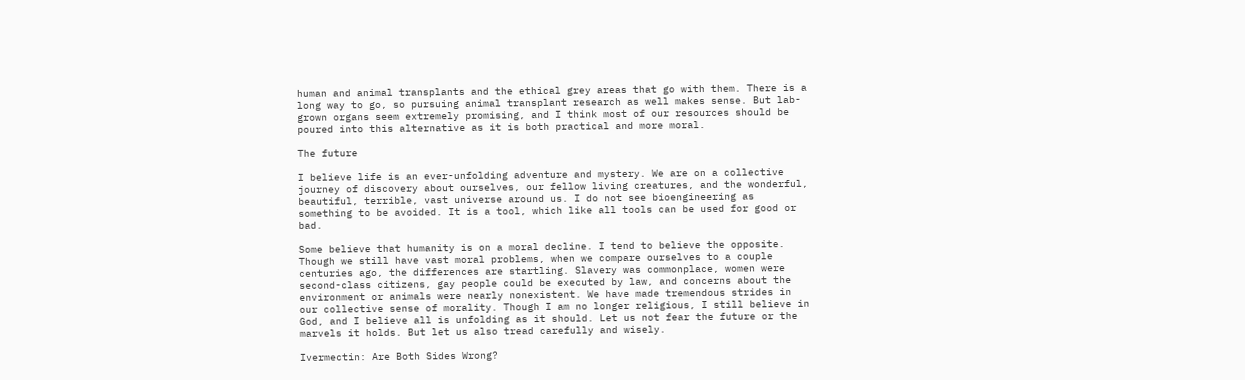human and animal transplants and the ethical grey areas that go with them. There is a long way to go, so pursuing animal transplant research as well makes sense. But lab-grown organs seem extremely promising, and I think most of our resources should be poured into this alternative as it is both practical and more moral.

The future

I believe life is an ever-unfolding adventure and mystery. We are on a collective journey of discovery about ourselves, our fellow living creatures, and the wonderful, beautiful, terrible, vast universe around us. I do not see bioengineering as something to be avoided. It is a tool, which like all tools can be used for good or bad.

Some believe that humanity is on a moral decline. I tend to believe the opposite. Though we still have vast moral problems, when we compare ourselves to a couple centuries ago, the differences are startling. Slavery was commonplace, women were second-class citizens, gay people could be executed by law, and concerns about the environment or animals were nearly nonexistent. We have made tremendous strides in our collective sense of morality. Though I am no longer religious, I still believe in God, and I believe all is unfolding as it should. Let us not fear the future or the marvels it holds. But let us also tread carefully and wisely.

Ivermectin: Are Both Sides Wrong?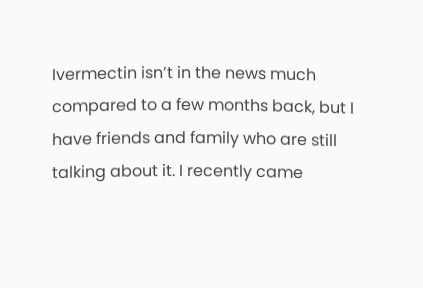Ivermectin isn’t in the news much compared to a few months back, but I have friends and family who are still talking about it. I recently came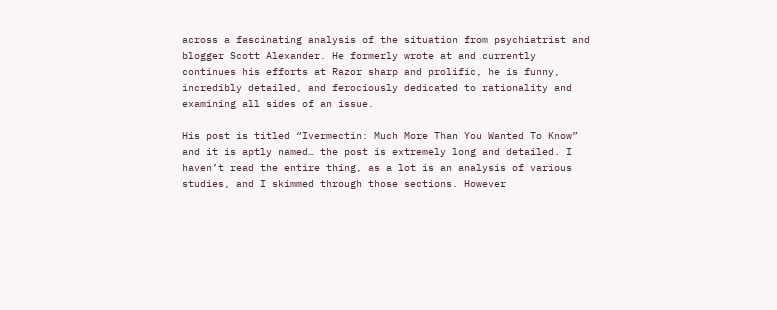across a fascinating analysis of the situation from psychiatrist and blogger Scott Alexander. He formerly wrote at and currently continues his efforts at Razor sharp and prolific, he is funny, incredibly detailed, and ferociously dedicated to rationality and examining all sides of an issue.

His post is titled “Ivermectin: Much More Than You Wanted To Know” and it is aptly named… the post is extremely long and detailed. I haven’t read the entire thing, as a lot is an analysis of various studies, and I skimmed through those sections. However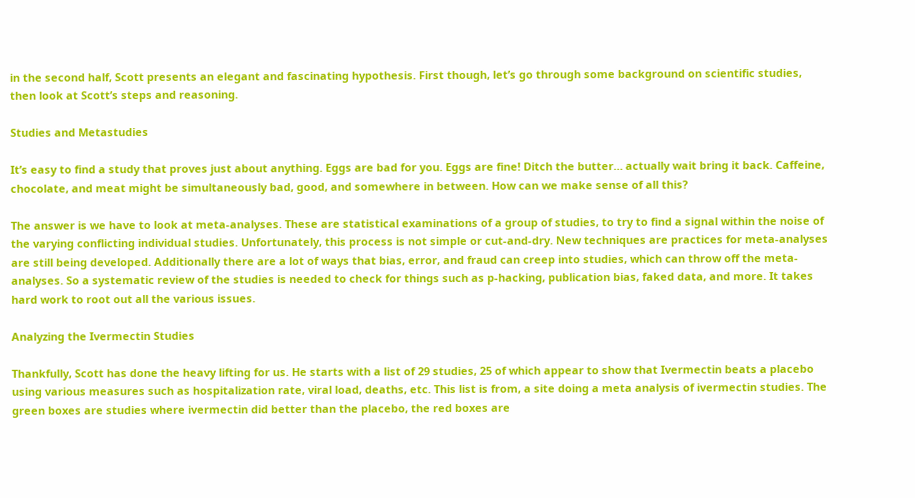in the second half, Scott presents an elegant and fascinating hypothesis. First though, let’s go through some background on scientific studies, then look at Scott’s steps and reasoning.

Studies and Metastudies

It’s easy to find a study that proves just about anything. Eggs are bad for you. Eggs are fine! Ditch the butter… actually wait bring it back. Caffeine, chocolate, and meat might be simultaneously bad, good, and somewhere in between. How can we make sense of all this?

The answer is we have to look at meta-analyses. These are statistical examinations of a group of studies, to try to find a signal within the noise of the varying conflicting individual studies. Unfortunately, this process is not simple or cut-and-dry. New techniques are practices for meta-analyses are still being developed. Additionally there are a lot of ways that bias, error, and fraud can creep into studies, which can throw off the meta-analyses. So a systematic review of the studies is needed to check for things such as p-hacking, publication bias, faked data, and more. It takes hard work to root out all the various issues.

Analyzing the Ivermectin Studies

Thankfully, Scott has done the heavy lifting for us. He starts with a list of 29 studies, 25 of which appear to show that Ivermectin beats a placebo using various measures such as hospitalization rate, viral load, deaths, etc. This list is from, a site doing a meta analysis of ivermectin studies. The green boxes are studies where ivermectin did better than the placebo, the red boxes are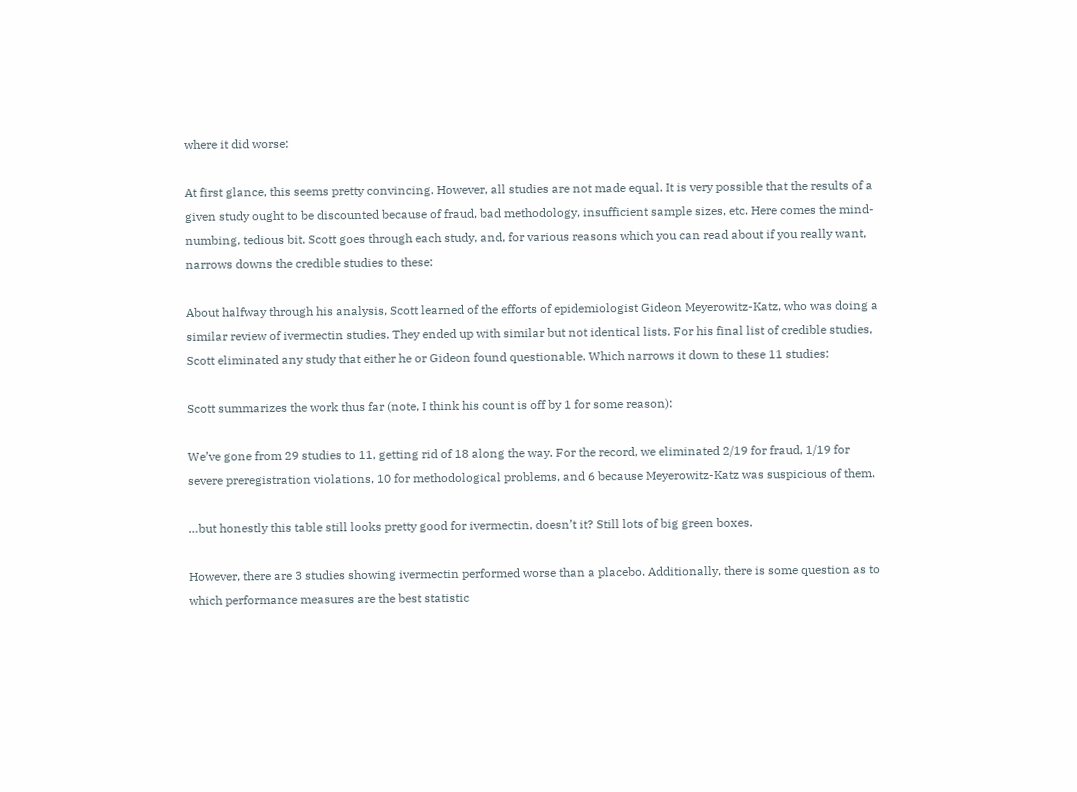where it did worse:

At first glance, this seems pretty convincing. However, all studies are not made equal. It is very possible that the results of a given study ought to be discounted because of fraud, bad methodology, insufficient sample sizes, etc. Here comes the mind-numbing, tedious bit. Scott goes through each study, and, for various reasons which you can read about if you really want, narrows downs the credible studies to these:

About halfway through his analysis, Scott learned of the efforts of epidemiologist Gideon Meyerowitz-Katz, who was doing a similar review of ivermectin studies. They ended up with similar but not identical lists. For his final list of credible studies, Scott eliminated any study that either he or Gideon found questionable. Which narrows it down to these 11 studies:

Scott summarizes the work thus far (note, I think his count is off by 1 for some reason):

We’ve gone from 29 studies to 11, getting rid of 18 along the way. For the record, we eliminated 2/19 for fraud, 1/19 for severe preregistration violations, 10 for methodological problems, and 6 because Meyerowitz-Katz was suspicious of them.

…but honestly this table still looks pretty good for ivermectin, doesn’t it? Still lots of big green boxes.

However, there are 3 studies showing ivermectin performed worse than a placebo. Additionally, there is some question as to which performance measures are the best statistic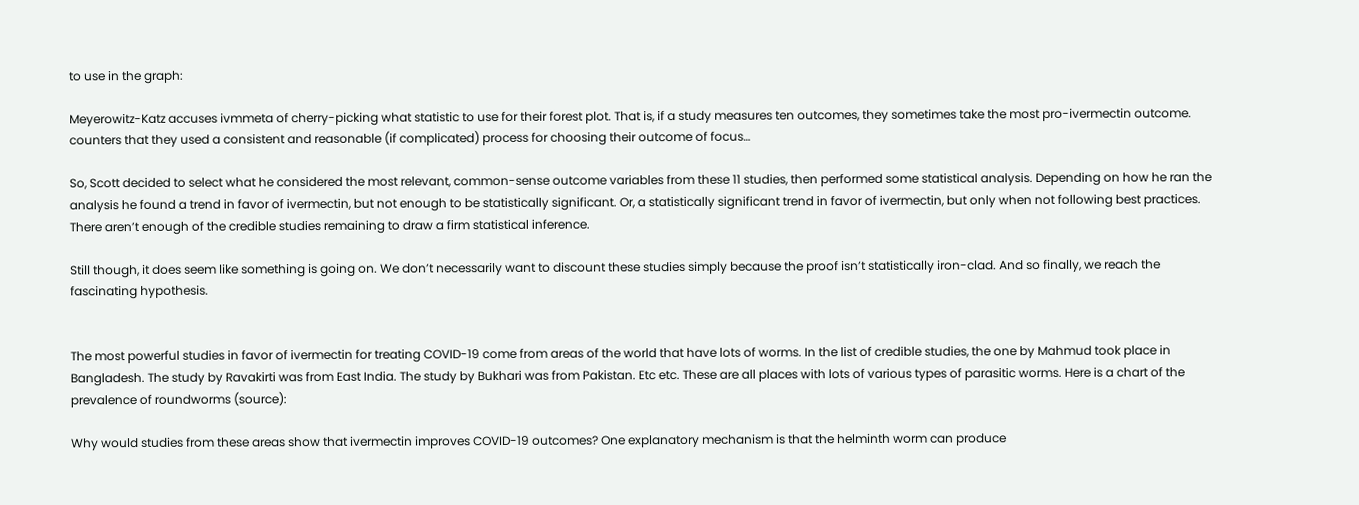to use in the graph:

Meyerowitz-Katz accuses ivmmeta of cherry-picking what statistic to use for their forest plot. That is, if a study measures ten outcomes, they sometimes take the most pro-ivermectin outcome. counters that they used a consistent and reasonable (if complicated) process for choosing their outcome of focus…

So, Scott decided to select what he considered the most relevant, common-sense outcome variables from these 11 studies, then performed some statistical analysis. Depending on how he ran the analysis he found a trend in favor of ivermectin, but not enough to be statistically significant. Or, a statistically significant trend in favor of ivermectin, but only when not following best practices. There aren’t enough of the credible studies remaining to draw a firm statistical inference.

Still though, it does seem like something is going on. We don’t necessarily want to discount these studies simply because the proof isn’t statistically iron-clad. And so finally, we reach the fascinating hypothesis.


The most powerful studies in favor of ivermectin for treating COVID-19 come from areas of the world that have lots of worms. In the list of credible studies, the one by Mahmud took place in Bangladesh. The study by Ravakirti was from East India. The study by Bukhari was from Pakistan. Etc etc. These are all places with lots of various types of parasitic worms. Here is a chart of the prevalence of roundworms (source):

Why would studies from these areas show that ivermectin improves COVID-19 outcomes? One explanatory mechanism is that the helminth worm can produce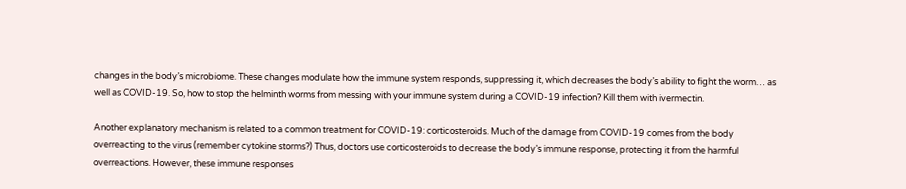changes in the body’s microbiome. These changes modulate how the immune system responds, suppressing it, which decreases the body’s ability to fight the worm… as well as COVID-19. So, how to stop the helminth worms from messing with your immune system during a COVID-19 infection? Kill them with ivermectin.

Another explanatory mechanism is related to a common treatment for COVID-19: corticosteroids. Much of the damage from COVID-19 comes from the body overreacting to the virus (remember cytokine storms?) Thus, doctors use corticosteroids to decrease the body’s immune response, protecting it from the harmful overreactions. However, these immune responses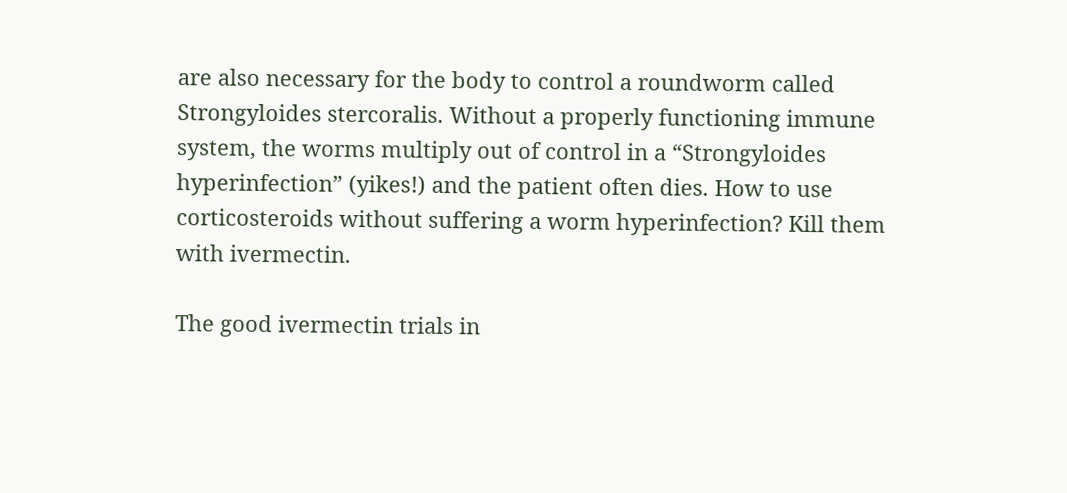are also necessary for the body to control a roundworm called Strongyloides stercoralis. Without a properly functioning immune system, the worms multiply out of control in a “Strongyloides hyperinfection” (yikes!) and the patient often dies. How to use corticosteroids without suffering a worm hyperinfection? Kill them with ivermectin.

The good ivermectin trials in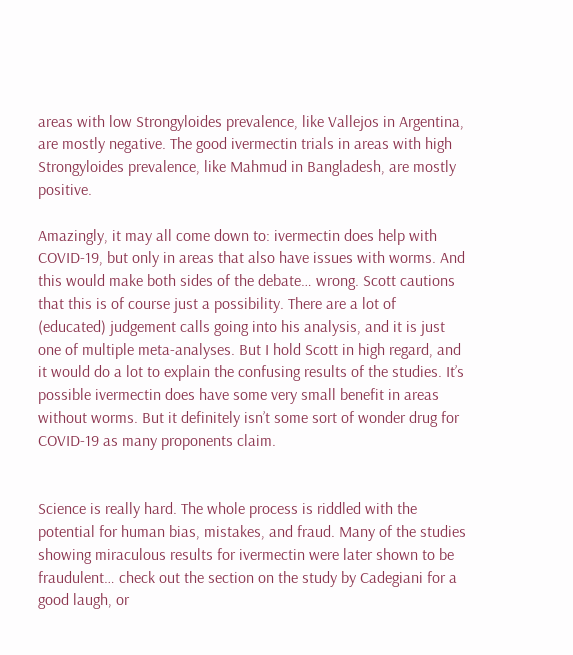areas with low Strongyloides prevalence, like Vallejos in Argentina, are mostly negative. The good ivermectin trials in areas with high Strongyloides prevalence, like Mahmud in Bangladesh, are mostly positive.

Amazingly, it may all come down to: ivermectin does help with COVID-19, but only in areas that also have issues with worms. And this would make both sides of the debate… wrong. Scott cautions that this is of course just a possibility. There are a lot of (educated) judgement calls going into his analysis, and it is just one of multiple meta-analyses. But I hold Scott in high regard, and it would do a lot to explain the confusing results of the studies. It’s possible ivermectin does have some very small benefit in areas without worms. But it definitely isn’t some sort of wonder drug for COVID-19 as many proponents claim.


Science is really hard. The whole process is riddled with the potential for human bias, mistakes, and fraud. Many of the studies showing miraculous results for ivermectin were later shown to be fraudulent… check out the section on the study by Cadegiani for a good laugh, or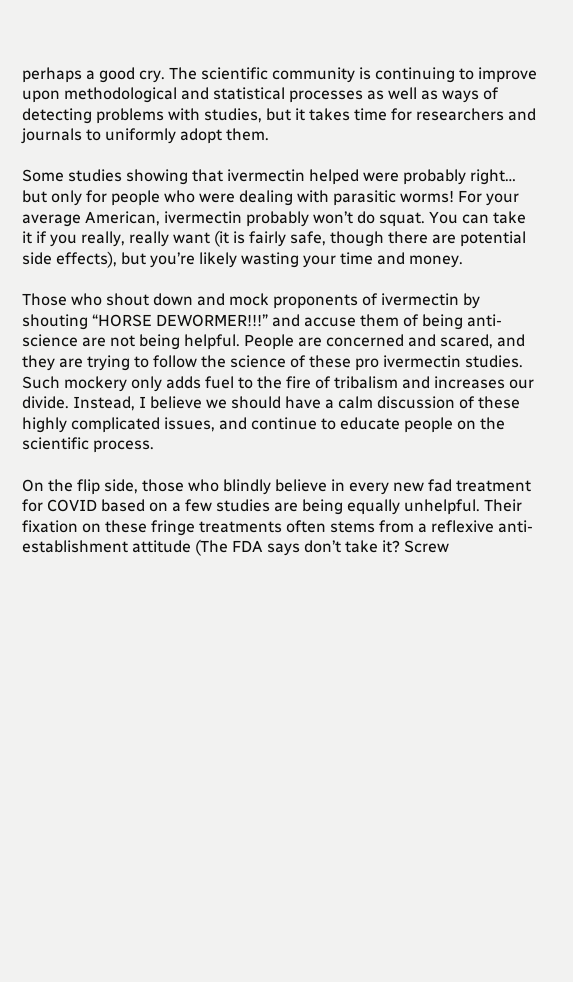perhaps a good cry. The scientific community is continuing to improve upon methodological and statistical processes as well as ways of detecting problems with studies, but it takes time for researchers and journals to uniformly adopt them.

Some studies showing that ivermectin helped were probably right… but only for people who were dealing with parasitic worms! For your average American, ivermectin probably won’t do squat. You can take it if you really, really want (it is fairly safe, though there are potential side effects), but you’re likely wasting your time and money.

Those who shout down and mock proponents of ivermectin by shouting “HORSE DEWORMER!!!” and accuse them of being anti-science are not being helpful. People are concerned and scared, and they are trying to follow the science of these pro ivermectin studies. Such mockery only adds fuel to the fire of tribalism and increases our divide. Instead, I believe we should have a calm discussion of these highly complicated issues, and continue to educate people on the scientific process.

On the flip side, those who blindly believe in every new fad treatment for COVID based on a few studies are being equally unhelpful. Their fixation on these fringe treatments often stems from a reflexive anti-establishment attitude (The FDA says don’t take it? Screw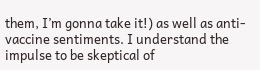them, I’m gonna take it!) as well as anti-vaccine sentiments. I understand the impulse to be skeptical of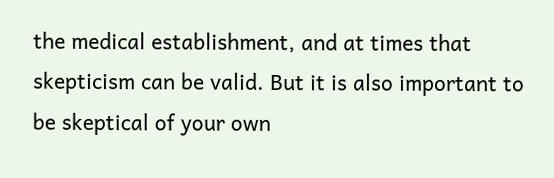the medical establishment, and at times that skepticism can be valid. But it is also important to be skeptical of your own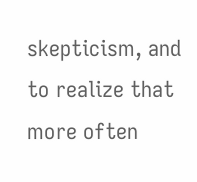skepticism, and to realize that more often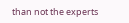than not the experts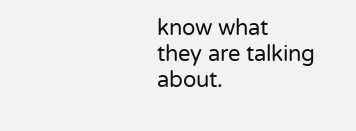know what they are talking about.